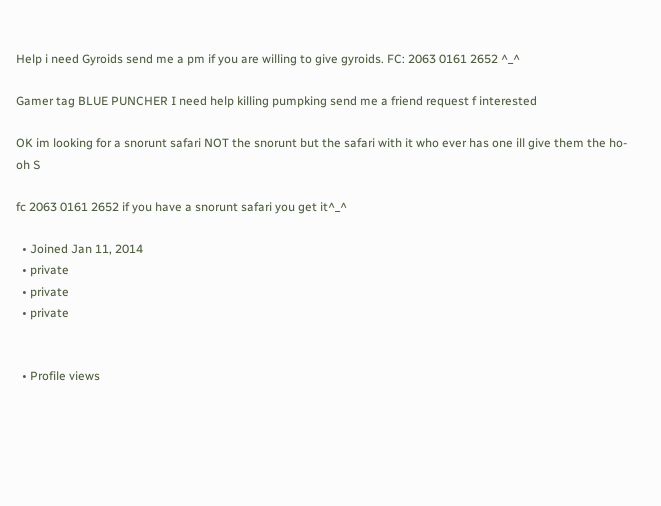Help i need Gyroids send me a pm if you are willing to give gyroids. FC: 2063 0161 2652 ^_^

Gamer tag BLUE PUNCHER I need help killing pumpking send me a friend request f interested

OK im looking for a snorunt safari NOT the snorunt but the safari with it who ever has one ill give them the ho-oh S

fc 2063 0161 2652 if you have a snorunt safari you get it^_^

  • Joined Jan 11, 2014
  • private
  • private
  • private


  • Profile views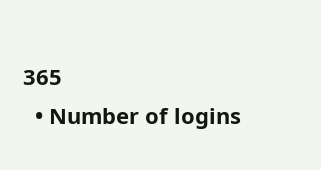365
  • Number of logins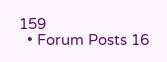159
  • Forum Posts 16